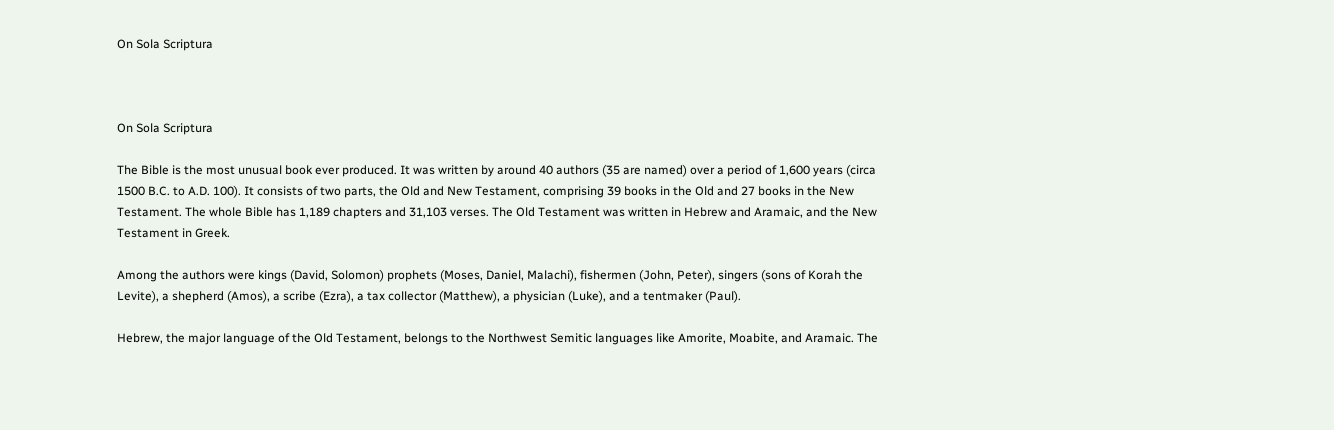On Sola Scriptura



On Sola Scriptura

The Bible is the most unusual book ever produced. It was written by around 40 authors (35 are named) over a period of 1,600 years (circa 1500 B.C. to A.D. 100). It consists of two parts, the Old and New Testament, comprising 39 books in the Old and 27 books in the New Testament. The whole Bible has 1,189 chapters and 31,103 verses. The Old Testament was written in Hebrew and Aramaic, and the New Testament in Greek.

Among the authors were kings (David, Solomon) prophets (Moses, Daniel, Malachi), fishermen (John, Peter), singers (sons of Korah the Levite), a shepherd (Amos), a scribe (Ezra), a tax collector (Matthew), a physician (Luke), and a tentmaker (Paul).

Hebrew, the major language of the Old Testament, belongs to the Northwest Semitic languages like Amorite, Moabite, and Aramaic. The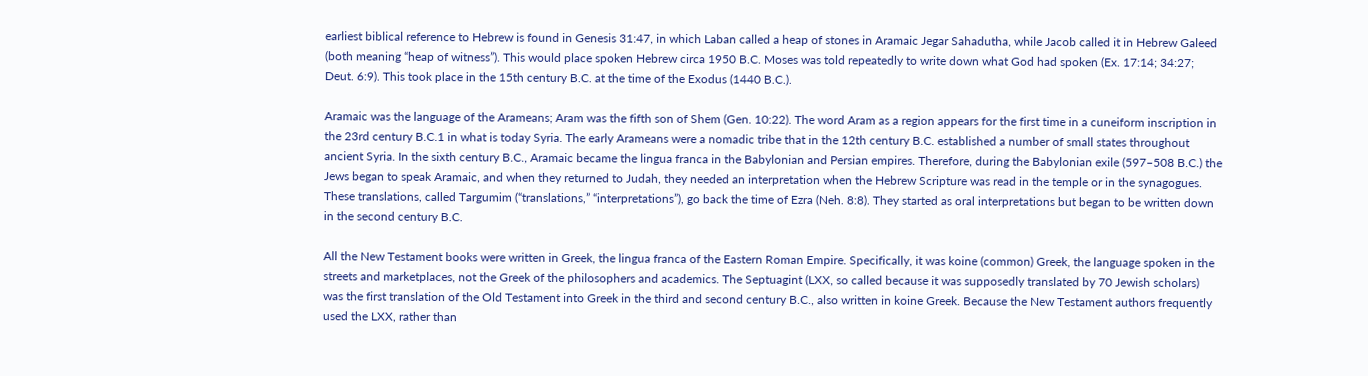earliest biblical reference to Hebrew is found in Genesis 31:47, in which Laban called a heap of stones in Aramaic Jegar Sahadutha, while Jacob called it in Hebrew Galeed (both meaning “heap of witness”). This would place spoken Hebrew circa 1950 B.C. Moses was told repeatedly to write down what God had spoken (Ex. 17:14; 34:27; Deut. 6:9). This took place in the 15th century B.C. at the time of the Exodus (1440 B.C.).

Aramaic was the language of the Arameans; Aram was the fifth son of Shem (Gen. 10:22). The word Aram as a region appears for the first time in a cuneiform inscription in the 23rd century B.C.1 in what is today Syria. The early Arameans were a nomadic tribe that in the 12th century B.C. established a number of small states throughout ancient Syria. In the sixth century B.C., Aramaic became the lingua franca in the Babylonian and Persian empires. Therefore, during the Babylonian exile (597–508 B.C.) the Jews began to speak Aramaic, and when they returned to Judah, they needed an interpretation when the Hebrew Scripture was read in the temple or in the synagogues. These translations, called Targumim (“translations,” “interpretations”), go back the time of Ezra (Neh. 8:8). They started as oral interpretations but began to be written down in the second century B.C.

All the New Testament books were written in Greek, the lingua franca of the Eastern Roman Empire. Specifically, it was koine (common) Greek, the language spoken in the streets and marketplaces, not the Greek of the philosophers and academics. The Septuagint (LXX, so called because it was supposedly translated by 70 Jewish scholars) was the first translation of the Old Testament into Greek in the third and second century B.C., also written in koine Greek. Because the New Testament authors frequently used the LXX, rather than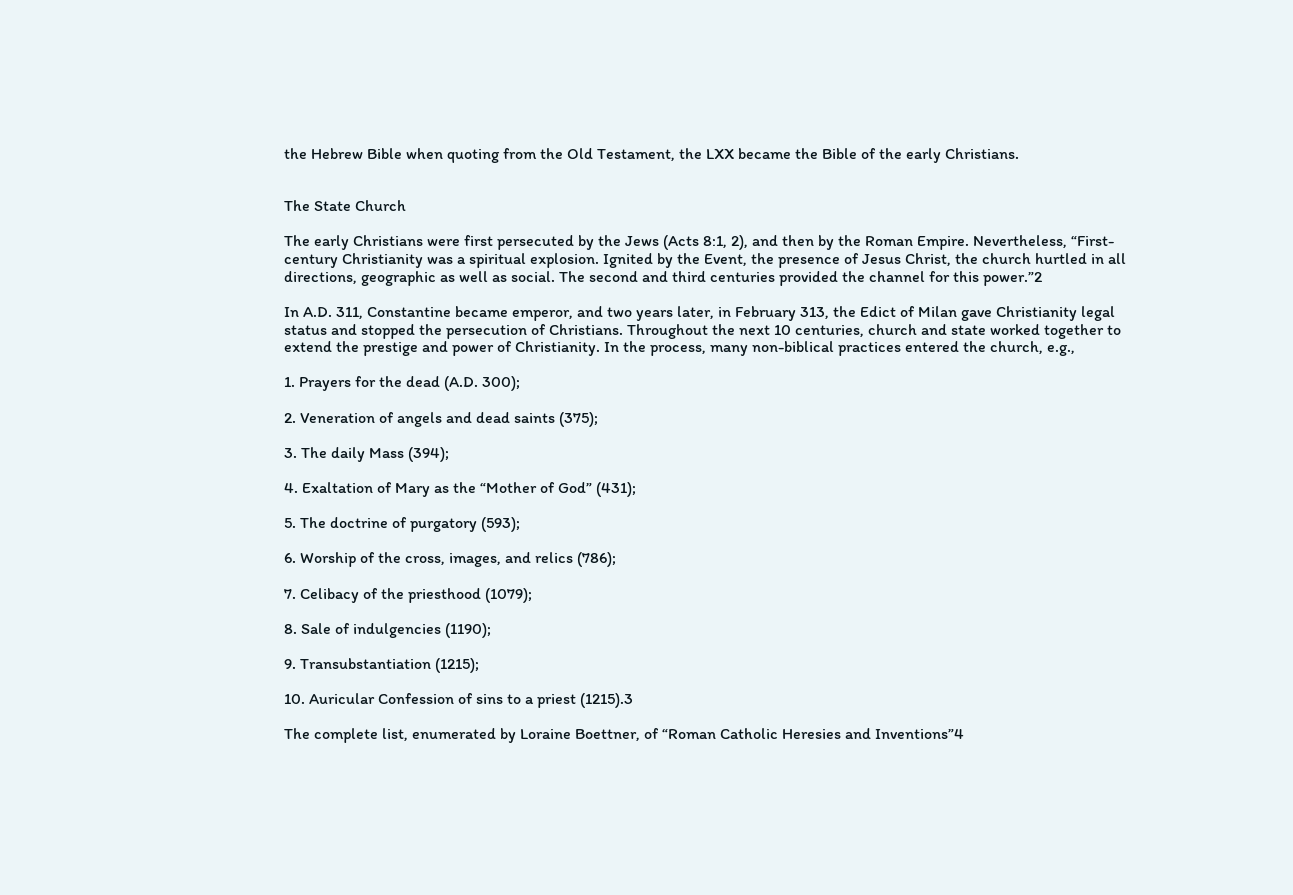the Hebrew Bible when quoting from the Old Testament, the LXX became the Bible of the early Christians.


The State Church

The early Christians were first persecuted by the Jews (Acts 8:1, 2), and then by the Roman Empire. Nevertheless, “First-century Christianity was a spiritual explosion. Ignited by the Event, the presence of Jesus Christ, the church hurtled in all directions, geographic as well as social. The second and third centuries provided the channel for this power.”2

In A.D. 311, Constantine became emperor, and two years later, in February 313, the Edict of Milan gave Christianity legal status and stopped the persecution of Christians. Throughout the next 10 centuries, church and state worked together to extend the prestige and power of Christianity. In the process, many non-biblical practices entered the church, e.g.,

1. Prayers for the dead (A.D. 300);

2. Veneration of angels and dead saints (375);

3. The daily Mass (394);

4. Exaltation of Mary as the “Mother of God” (431);

5. The doctrine of purgatory (593);

6. Worship of the cross, images, and relics (786);

7. Celibacy of the priesthood (1079);

8. Sale of indulgencies (1190);

9. Transubstantiation (1215);

10. Auricular Confession of sins to a priest (1215).3

The complete list, enumerated by Loraine Boettner, of “Roman Catholic Heresies and Inventions”4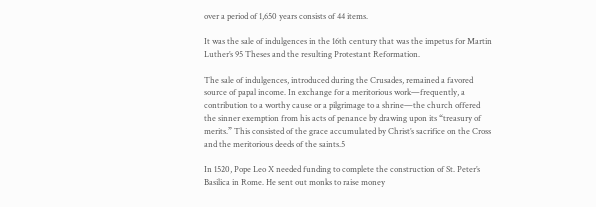over a period of 1,650 years consists of 44 items.

It was the sale of indulgences in the 16th century that was the impetus for Martin Luther’s 95 Theses and the resulting Protestant Reformation.

The sale of indulgences, introduced during the Crusades, remained a favored source of papal income. In exchange for a meritorious work—frequently, a contribution to a worthy cause or a pilgrimage to a shrine—the church offered the sinner exemption from his acts of penance by drawing upon its “treasury of merits.” This consisted of the grace accumulated by Christ’s sacrifice on the Cross and the meritorious deeds of the saints.5

In 1520, Pope Leo X needed funding to complete the construction of St. Peter’s Basilica in Rome. He sent out monks to raise money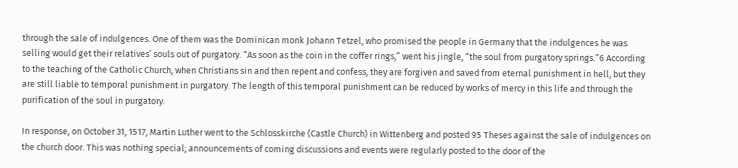through the sale of indulgences. One of them was the Dominican monk Johann Tetzel, who promised the people in Germany that the indulgences he was selling would get their relatives’ souls out of purgatory. “As soon as the coin in the coffer rings,” went his jingle, “the soul from purgatory springs.”6 According to the teaching of the Catholic Church, when Christians sin and then repent and confess, they are forgiven and saved from eternal punishment in hell, but they are still liable to temporal punishment in purgatory. The length of this temporal punishment can be reduced by works of mercy in this life and through the purification of the soul in purgatory.

In response, on October 31, 1517, Martin Luther went to the Schlosskirche (Castle Church) in Wittenberg and posted 95 Theses against the sale of indulgences on the church door. This was nothing special; announcements of coming discussions and events were regularly posted to the door of the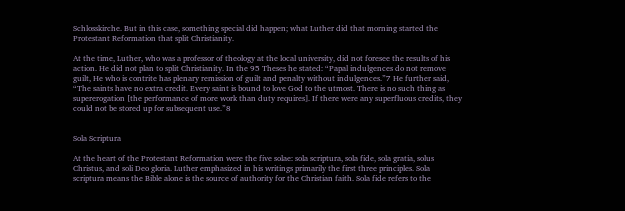Schlosskirche. But in this case, something special did happen; what Luther did that morning started the Protestant Reformation that split Christianity.

At the time, Luther, who was a professor of theology at the local university, did not foresee the results of his action. He did not plan to split Christianity. In the 95 Theses he stated: “Papal indulgences do not remove guilt, He who is contrite has plenary remission of guilt and penalty without indulgences.”7 He further said, “The saints have no extra credit. Every saint is bound to love God to the utmost. There is no such thing as supererogation [the performance of more work than duty requires]. If there were any superfluous credits, they could not be stored up for subsequent use.”8


Sola Scriptura

At the heart of the Protestant Reformation were the five solae: sola scriptura, sola fide, sola gratia, solus Christus, and soli Deo gloria. Luther emphasized in his writings primarily the first three principles. Sola scriptura means the Bible alone is the source of authority for the Christian faith. Sola fide refers to the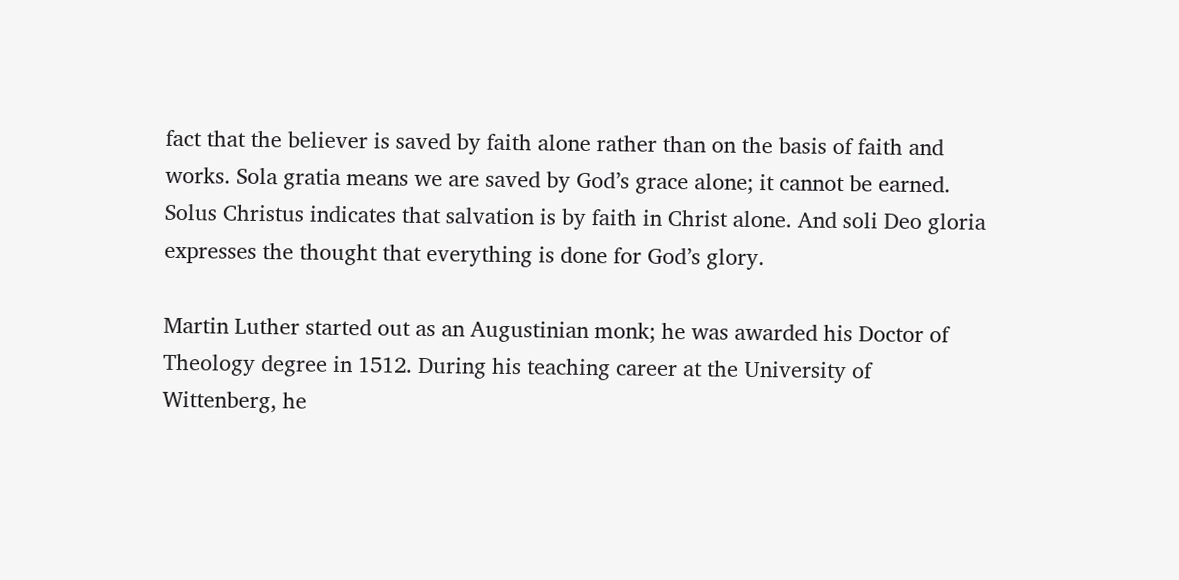fact that the believer is saved by faith alone rather than on the basis of faith and works. Sola gratia means we are saved by God’s grace alone; it cannot be earned. Solus Christus indicates that salvation is by faith in Christ alone. And soli Deo gloria expresses the thought that everything is done for God’s glory.

Martin Luther started out as an Augustinian monk; he was awarded his Doctor of Theology degree in 1512. During his teaching career at the University of Wittenberg, he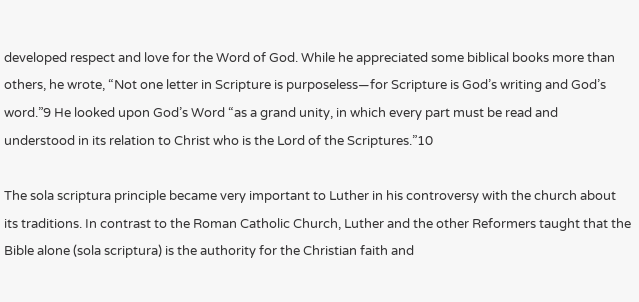developed respect and love for the Word of God. While he appreciated some biblical books more than others, he wrote, “Not one letter in Scripture is purposeless—for Scripture is God’s writing and God’s word.”9 He looked upon God’s Word “as a grand unity, in which every part must be read and understood in its relation to Christ who is the Lord of the Scriptures.”10

The sola scriptura principle became very important to Luther in his controversy with the church about its traditions. In contrast to the Roman Catholic Church, Luther and the other Reformers taught that the Bible alone (sola scriptura) is the authority for the Christian faith and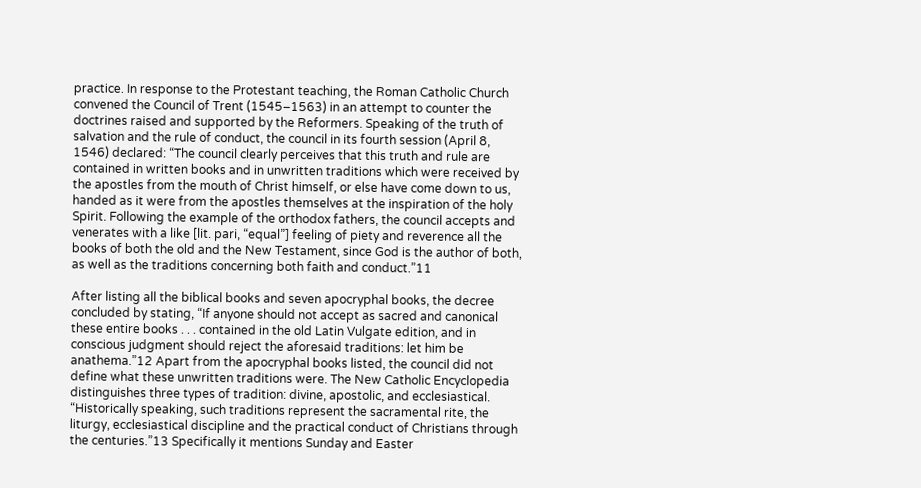practice. In response to the Protestant teaching, the Roman Catholic Church convened the Council of Trent (1545–1563) in an attempt to counter the doctrines raised and supported by the Reformers. Speaking of the truth of salvation and the rule of conduct, the council in its fourth session (April 8, 1546) declared: “The council clearly perceives that this truth and rule are contained in written books and in unwritten traditions which were received by the apostles from the mouth of Christ himself, or else have come down to us, handed as it were from the apostles themselves at the inspiration of the holy Spirit. Following the example of the orthodox fathers, the council accepts and venerates with a like [lit. pari, “equal”] feeling of piety and reverence all the books of both the old and the New Testament, since God is the author of both, as well as the traditions concerning both faith and conduct.”11

After listing all the biblical books and seven apocryphal books, the decree concluded by stating, “If anyone should not accept as sacred and canonical these entire books . . . contained in the old Latin Vulgate edition, and in conscious judgment should reject the aforesaid traditions: let him be anathema.”12 Apart from the apocryphal books listed, the council did not define what these unwritten traditions were. The New Catholic Encyclopedia distinguishes three types of tradition: divine, apostolic, and ecclesiastical. “Historically speaking, such traditions represent the sacramental rite, the liturgy, ecclesiastical discipline and the practical conduct of Christians through the centuries.”13 Specifically it mentions Sunday and Easter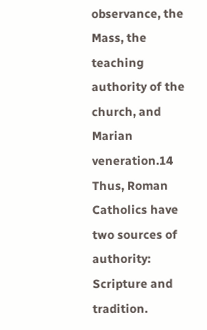observance, the Mass, the teaching authority of the church, and Marian veneration.14 Thus, Roman Catholics have two sources of authority: Scripture and tradition.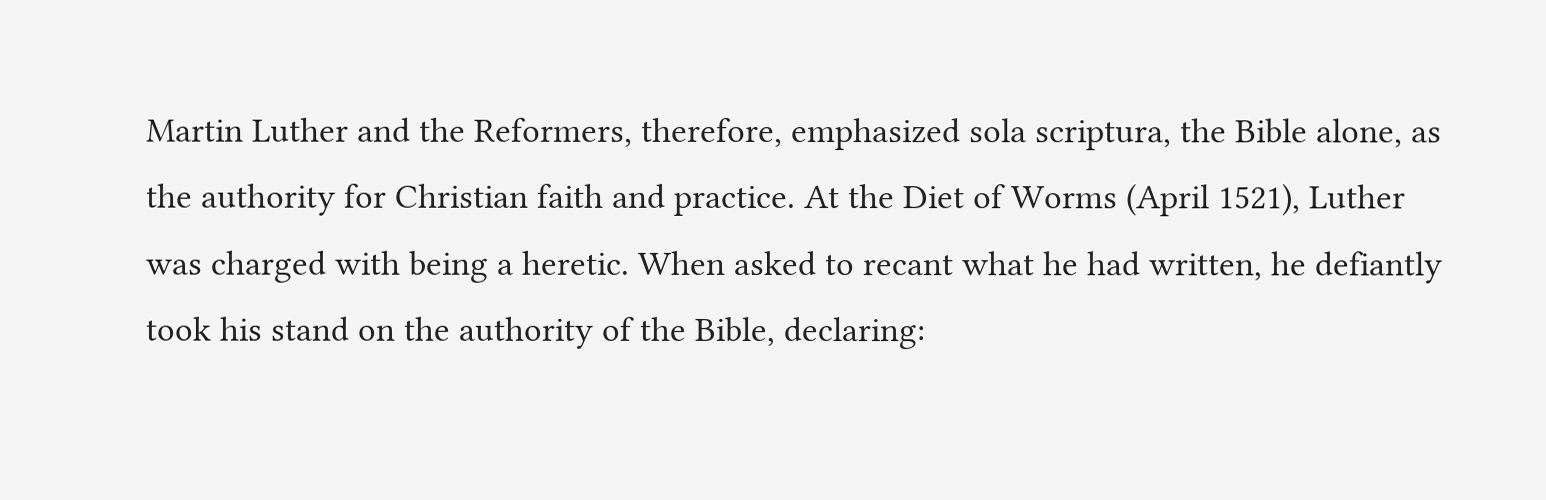Martin Luther and the Reformers, therefore, emphasized sola scriptura, the Bible alone, as the authority for Christian faith and practice. At the Diet of Worms (April 1521), Luther was charged with being a heretic. When asked to recant what he had written, he defiantly took his stand on the authority of the Bible, declaring: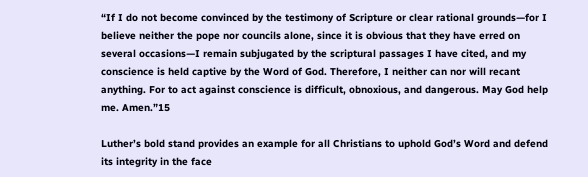“If I do not become convinced by the testimony of Scripture or clear rational grounds—for I believe neither the pope nor councils alone, since it is obvious that they have erred on several occasions—I remain subjugated by the scriptural passages I have cited, and my conscience is held captive by the Word of God. Therefore, I neither can nor will recant anything. For to act against conscience is difficult, obnoxious, and dangerous. May God help me. Amen.”15

Luther’s bold stand provides an example for all Christians to uphold God’s Word and defend its integrity in the face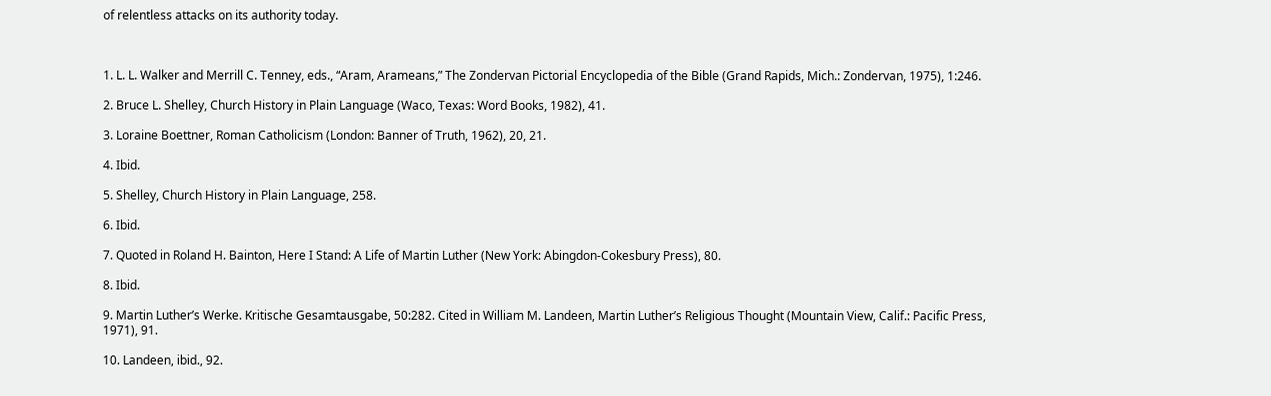of relentless attacks on its authority today.



1. L. L. Walker and Merrill C. Tenney, eds., “Aram, Arameans,” The Zondervan Pictorial Encyclopedia of the Bible (Grand Rapids, Mich.: Zondervan, 1975), 1:246.

2. Bruce L. Shelley, Church History in Plain Language (Waco, Texas: Word Books, 1982), 41.

3. Loraine Boettner, Roman Catholicism (London: Banner of Truth, 1962), 20, 21.

4. Ibid.

5. Shelley, Church History in Plain Language, 258.

6. Ibid.

7. Quoted in Roland H. Bainton, Here I Stand: A Life of Martin Luther (New York: Abingdon-Cokesbury Press), 80.

8. Ibid.

9. Martin Luther’s Werke. Kritische Gesamtausgabe, 50:282. Cited in William M. Landeen, Martin Luther’s Religious Thought (Mountain View, Calif.: Pacific Press, 1971), 91.

10. Landeen, ibid., 92.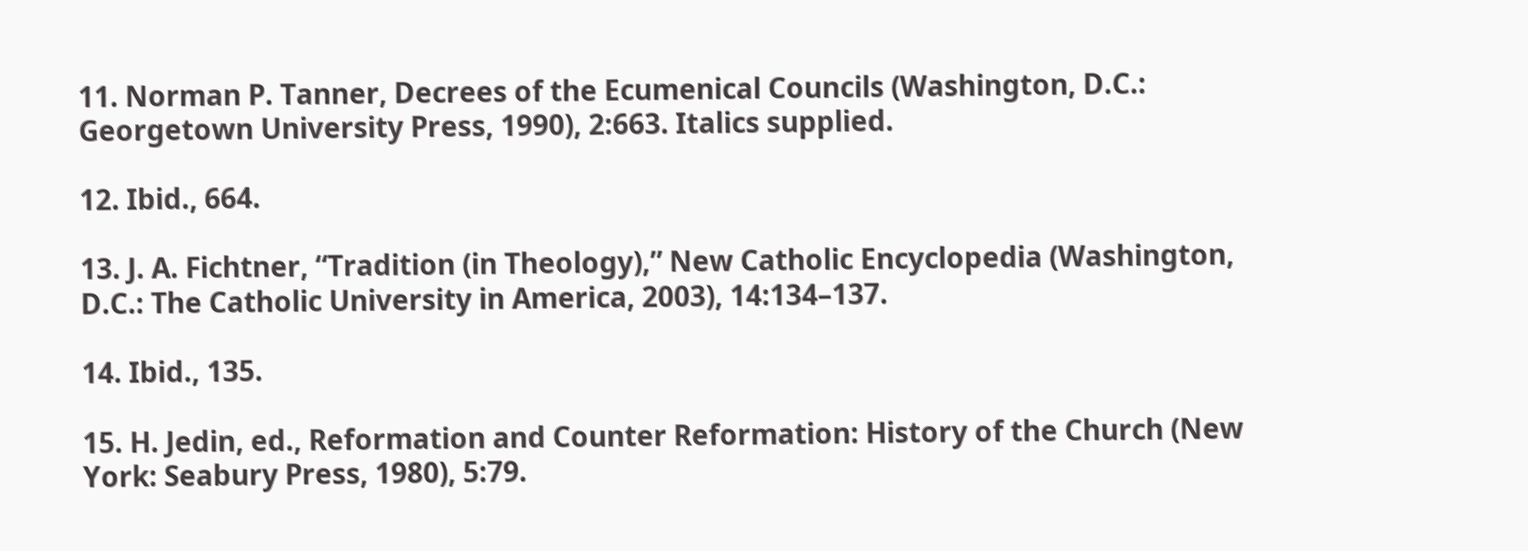11. Norman P. Tanner, Decrees of the Ecumenical Councils (Washington, D.C.: Georgetown University Press, 1990), 2:663. Italics supplied.

12. Ibid., 664.

13. J. A. Fichtner, “Tradition (in Theology),” New Catholic Encyclopedia (Washington, D.C.: The Catholic University in America, 2003), 14:134–137.

14. Ibid., 135.

15. H. Jedin, ed., Reformation and Counter Reformation: History of the Church (New York: Seabury Press, 1980), 5:79.